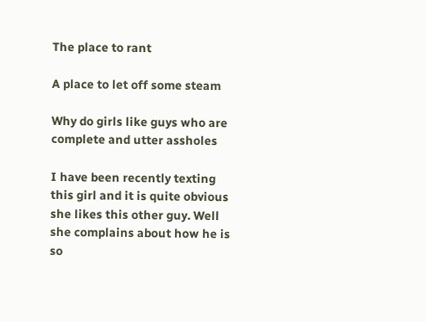The place to rant

A place to let off some steam

Why do girls like guys who are complete and utter assholes

I have been recently texting this girl and it is quite obvious she likes this other guy. Well she complains about how he is so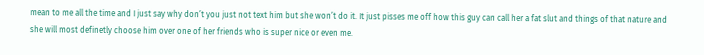mean to me all the time and I just say why don’t you just not text him but she won’t do it. It just pisses me off how this guy can call her a fat slut and things of that nature and she will most definetly choose him over one of her friends who is super nice or even me.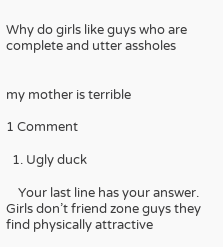Why do girls like guys who are complete and utter assholes


my mother is terrible

1 Comment

  1. Ugly duck

    Your last line has your answer. Girls don’t friend zone guys they find physically attractive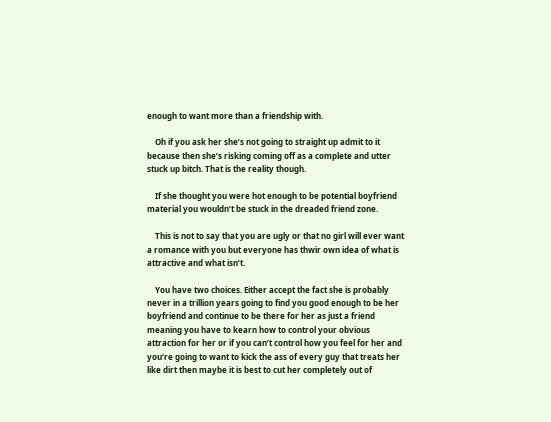enough to want more than a friendship with.

    Oh if you ask her she’s not going to straight up admit to it because then she’s risking coming off as a complete and utter stuck up bitch. That is the reality though.

    If she thought you were hot enough to be potential boyfriend material you wouldn’t be stuck in the dreaded friend zone.

    This is not to say that you are ugly or that no girl will ever want a romance with you but everyone has thwir own idea of what is attractive and what isn’t.

    You have two choices. Either accept the fact she is probably never in a trillion years going to find you good enough to be her boyfriend and continue to be there for her as just a friend meaning you have to kearn how to control your obvious attraction for her or if you can’t control how you feel for her and you’re going to want to kick the ass of every guy that treats her like dirt then maybe it is best to cut her completely out of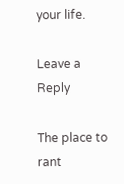your life.

Leave a Reply

The place to rant